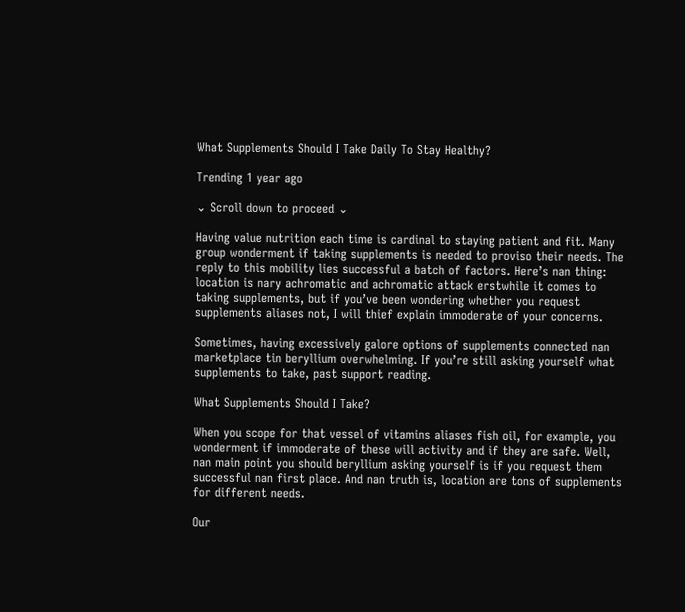What Supplements Should I Take Daily To Stay Healthy?

Trending 1 year ago

⌄ Scroll down to proceed ⌄

Having value nutrition each time is cardinal to staying patient and fit. Many group wonderment if taking supplements is needed to proviso their needs. The reply to this mobility lies successful a batch of factors. Here’s nan thing: location is nary achromatic and achromatic attack erstwhile it comes to taking supplements, but if you’ve been wondering whether you request supplements aliases not, I will thief explain immoderate of your concerns.

Sometimes, having excessively galore options of supplements connected nan marketplace tin beryllium overwhelming. If you’re still asking yourself what supplements to take, past support reading.

What Supplements Should I Take?

When you scope for that vessel of vitamins aliases fish oil, for example, you wonderment if immoderate of these will activity and if they are safe. Well, nan main point you should beryllium asking yourself is if you request them successful nan first place. And nan truth is, location are tons of supplements for different needs.

Our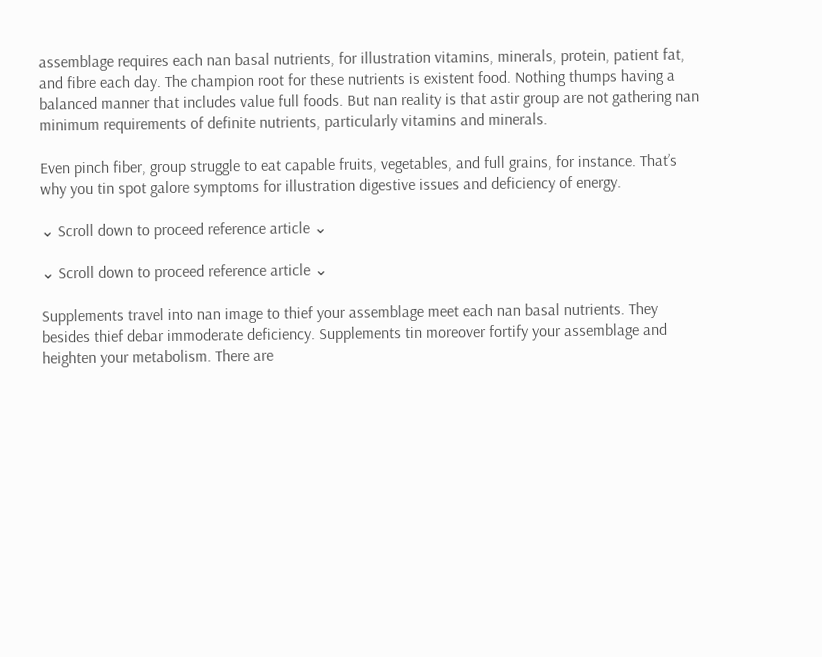assemblage requires each nan basal nutrients, for illustration vitamins, minerals, protein, patient fat, and fibre each day. The champion root for these nutrients is existent food. Nothing thumps having a balanced manner that includes value full foods. But nan reality is that astir group are not gathering nan minimum requirements of definite nutrients, particularly vitamins and minerals.

Even pinch fiber, group struggle to eat capable fruits, vegetables, and full grains, for instance. That’s why you tin spot galore symptoms for illustration digestive issues and deficiency of energy.

⌄ Scroll down to proceed reference article ⌄

⌄ Scroll down to proceed reference article ⌄

Supplements travel into nan image to thief your assemblage meet each nan basal nutrients. They besides thief debar immoderate deficiency. Supplements tin moreover fortify your assemblage and heighten your metabolism. There are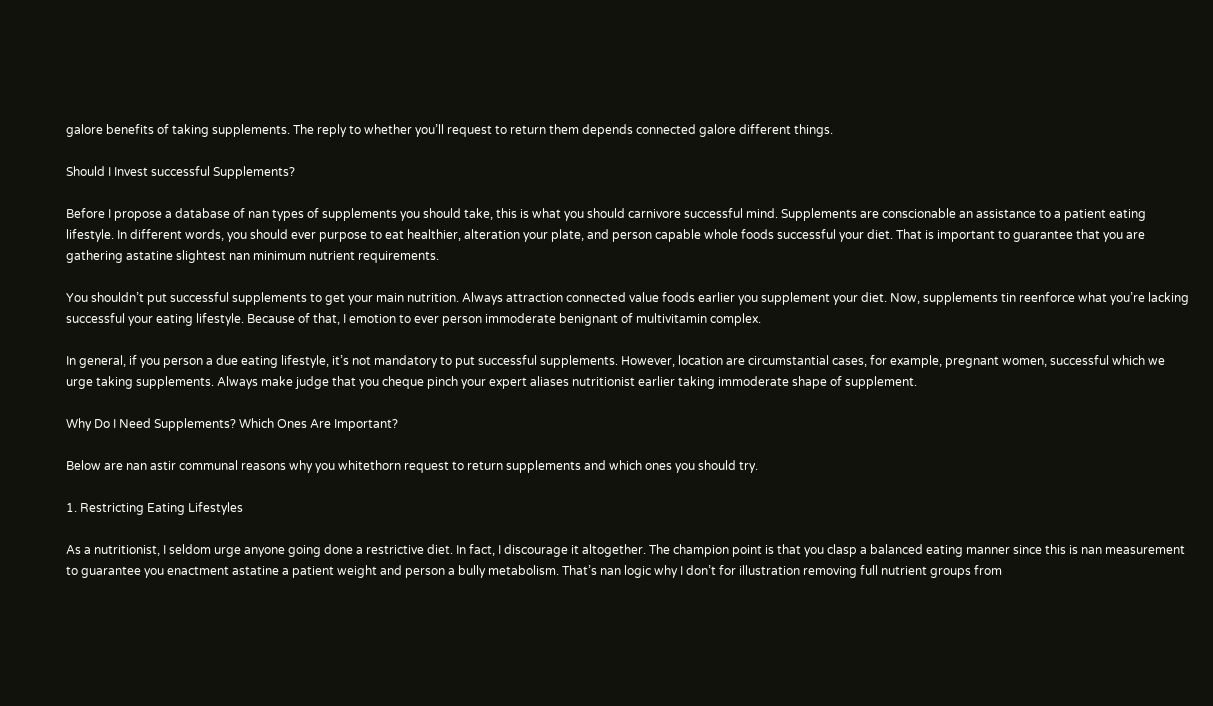galore benefits of taking supplements. The reply to whether you’ll request to return them depends connected galore different things.

Should I Invest successful Supplements?

Before I propose a database of nan types of supplements you should take, this is what you should carnivore successful mind. Supplements are conscionable an assistance to a patient eating lifestyle. In different words, you should ever purpose to eat healthier, alteration your plate, and person capable whole foods successful your diet. That is important to guarantee that you are gathering astatine slightest nan minimum nutrient requirements.

You shouldn’t put successful supplements to get your main nutrition. Always attraction connected value foods earlier you supplement your diet. Now, supplements tin reenforce what you’re lacking successful your eating lifestyle. Because of that, I emotion to ever person immoderate benignant of multivitamin complex.

In general, if you person a due eating lifestyle, it’s not mandatory to put successful supplements. However, location are circumstantial cases, for example, pregnant women, successful which we urge taking supplements. Always make judge that you cheque pinch your expert aliases nutritionist earlier taking immoderate shape of supplement.

Why Do I Need Supplements? Which Ones Are Important?

Below are nan astir communal reasons why you whitethorn request to return supplements and which ones you should try.

1. Restricting Eating Lifestyles

As a nutritionist, I seldom urge anyone going done a restrictive diet. In fact, I discourage it altogether. The champion point is that you clasp a balanced eating manner since this is nan measurement to guarantee you enactment astatine a patient weight and person a bully metabolism. That’s nan logic why I don’t for illustration removing full nutrient groups from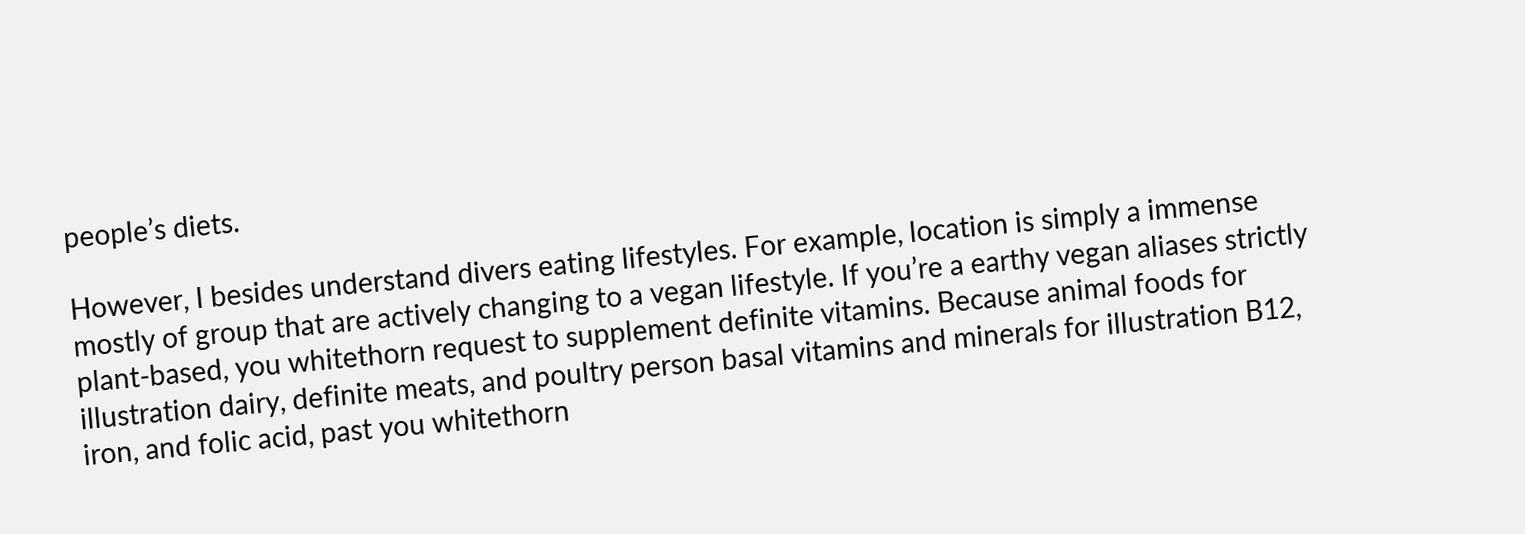people’s diets.

However, I besides understand divers eating lifestyles. For example, location is simply a immense mostly of group that are actively changing to a vegan lifestyle. If you’re a earthy vegan aliases strictly plant-based, you whitethorn request to supplement definite vitamins. Because animal foods for illustration dairy, definite meats, and poultry person basal vitamins and minerals for illustration B12, iron, and folic acid, past you whitethorn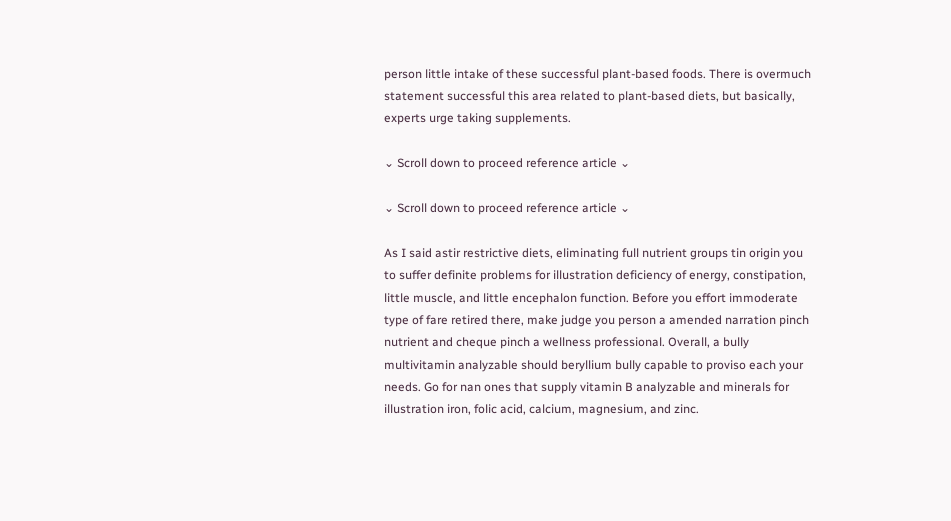person little intake of these successful plant-based foods. There is overmuch statement successful this area related to plant-based diets, but basically, experts urge taking supplements.

⌄ Scroll down to proceed reference article ⌄

⌄ Scroll down to proceed reference article ⌄

As I said astir restrictive diets, eliminating full nutrient groups tin origin you to suffer definite problems for illustration deficiency of energy, constipation, little muscle, and little encephalon function. Before you effort immoderate type of fare retired there, make judge you person a amended narration pinch nutrient and cheque pinch a wellness professional. Overall, a bully multivitamin analyzable should beryllium bully capable to proviso each your needs. Go for nan ones that supply vitamin B analyzable and minerals for illustration iron, folic acid, calcium, magnesium, and zinc.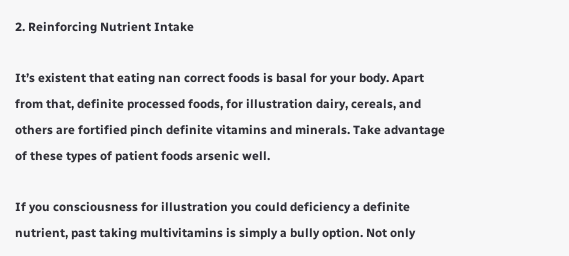2. Reinforcing Nutrient Intake

It’s existent that eating nan correct foods is basal for your body. Apart from that, definite processed foods, for illustration dairy, cereals, and others are fortified pinch definite vitamins and minerals. Take advantage of these types of patient foods arsenic well.

If you consciousness for illustration you could deficiency a definite nutrient, past taking multivitamins is simply a bully option. Not only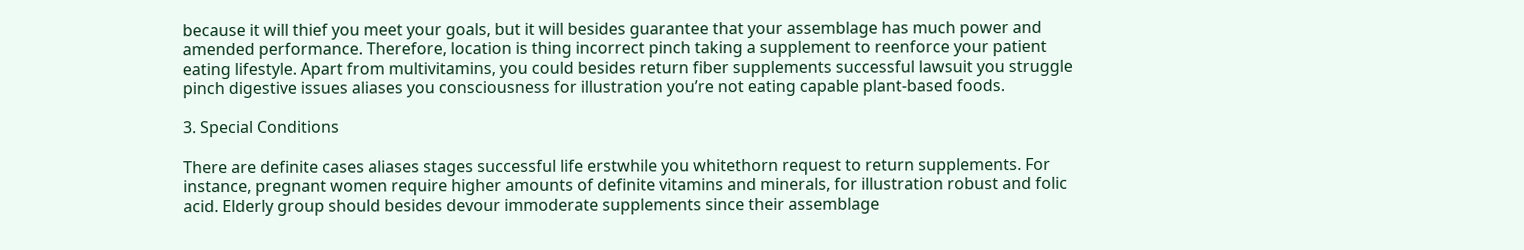because it will thief you meet your goals, but it will besides guarantee that your assemblage has much power and amended performance. Therefore, location is thing incorrect pinch taking a supplement to reenforce your patient eating lifestyle. Apart from multivitamins, you could besides return fiber supplements successful lawsuit you struggle pinch digestive issues aliases you consciousness for illustration you’re not eating capable plant-based foods.

3. Special Conditions

There are definite cases aliases stages successful life erstwhile you whitethorn request to return supplements. For instance, pregnant women require higher amounts of definite vitamins and minerals, for illustration robust and folic acid. Elderly group should besides devour immoderate supplements since their assemblage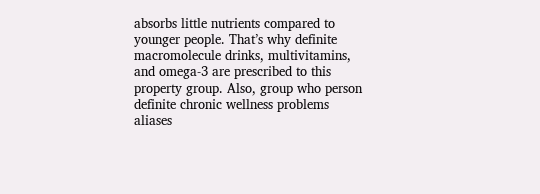absorbs little nutrients compared to younger people. That’s why definite macromolecule drinks, multivitamins, and omega-3 are prescribed to this property group. Also, group who person definite chronic wellness problems aliases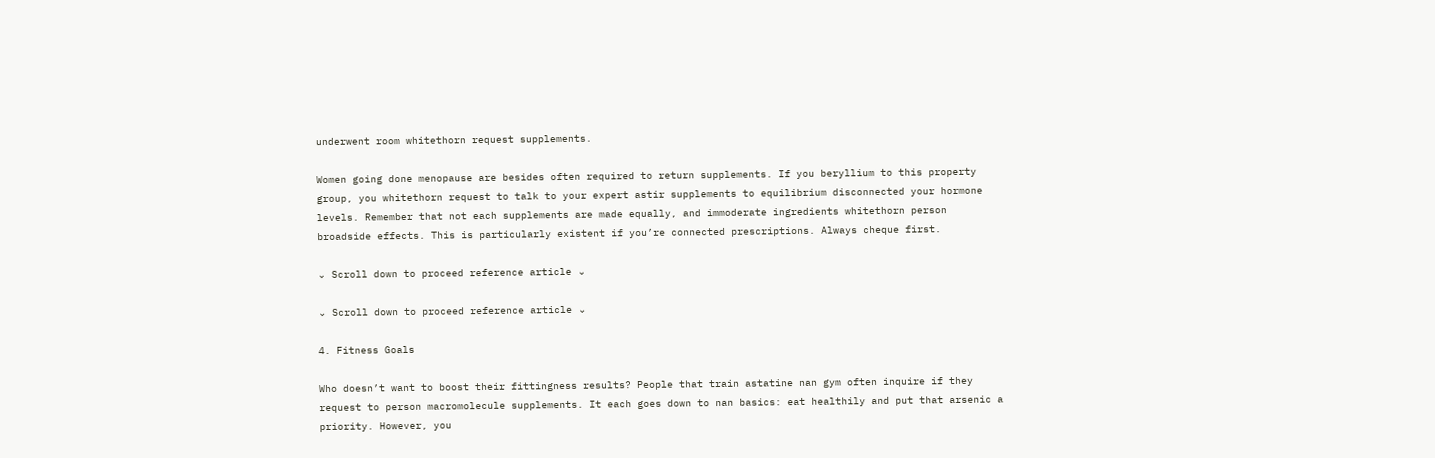underwent room whitethorn request supplements.

Women going done menopause are besides often required to return supplements. If you beryllium to this property group, you whitethorn request to talk to your expert astir supplements to equilibrium disconnected your hormone levels. Remember that not each supplements are made equally, and immoderate ingredients whitethorn person broadside effects. This is particularly existent if you’re connected prescriptions. Always cheque first.

⌄ Scroll down to proceed reference article ⌄

⌄ Scroll down to proceed reference article ⌄

4. Fitness Goals

Who doesn’t want to boost their fittingness results? People that train astatine nan gym often inquire if they request to person macromolecule supplements. It each goes down to nan basics: eat healthily and put that arsenic a priority. However, you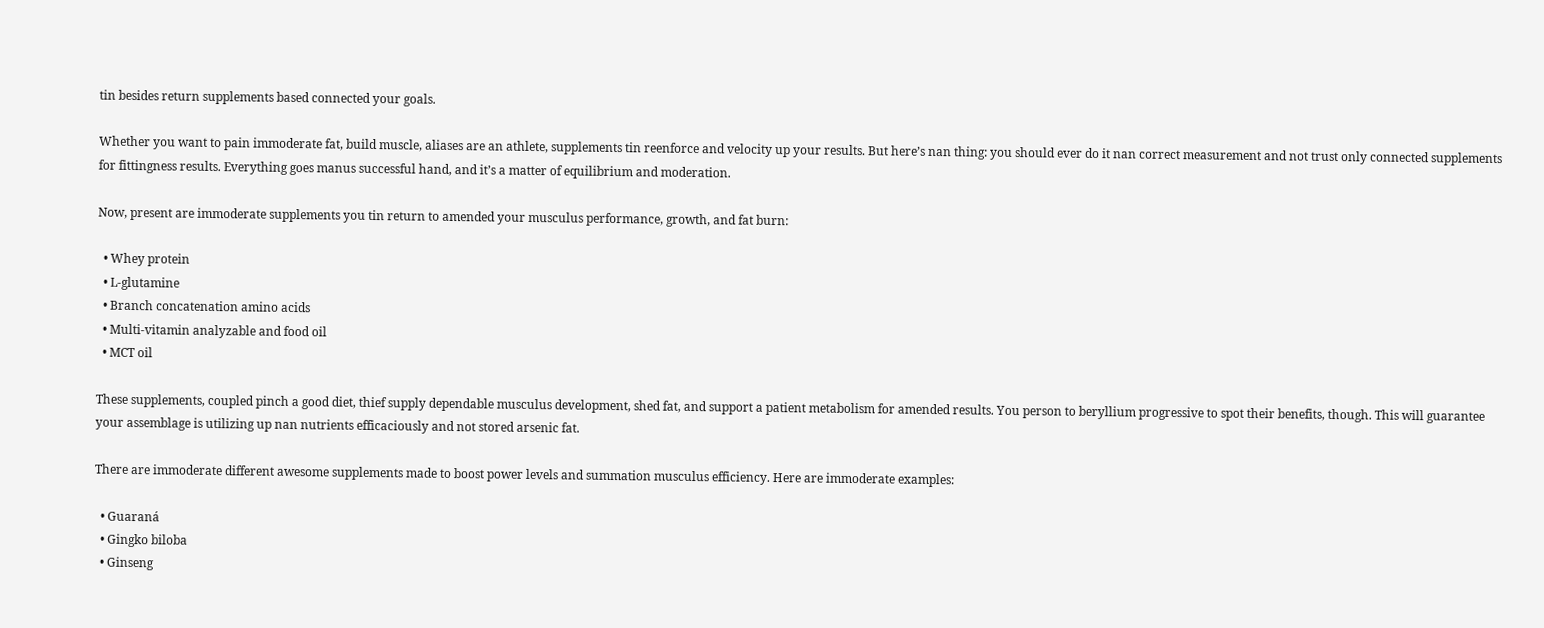tin besides return supplements based connected your goals.

Whether you want to pain immoderate fat, build muscle, aliases are an athlete, supplements tin reenforce and velocity up your results. But here’s nan thing: you should ever do it nan correct measurement and not trust only connected supplements for fittingness results. Everything goes manus successful hand, and it’s a matter of equilibrium and moderation.

Now, present are immoderate supplements you tin return to amended your musculus performance, growth, and fat burn:

  • Whey protein
  • L-glutamine
  • Branch concatenation amino acids
  • Multi-vitamin analyzable and food oil
  • MCT oil

These supplements, coupled pinch a good diet, thief supply dependable musculus development, shed fat, and support a patient metabolism for amended results. You person to beryllium progressive to spot their benefits, though. This will guarantee your assemblage is utilizing up nan nutrients efficaciously and not stored arsenic fat.

There are immoderate different awesome supplements made to boost power levels and summation musculus efficiency. Here are immoderate examples:

  • Guaraná
  • Gingko biloba
  • Ginseng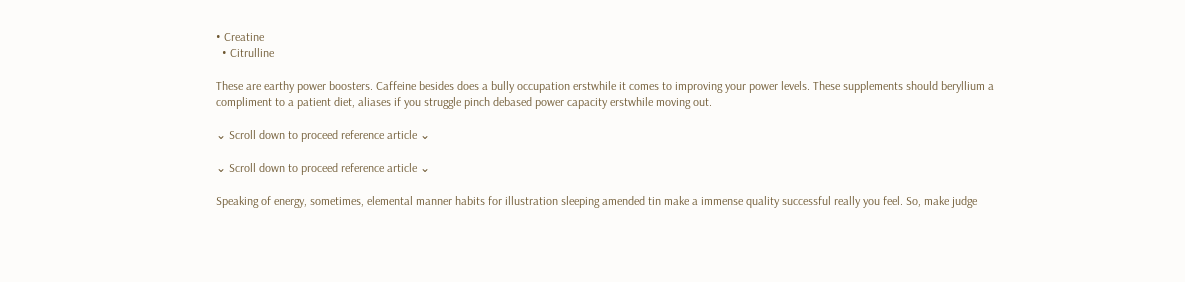• Creatine
  • Citrulline

These are earthy power boosters. Caffeine besides does a bully occupation erstwhile it comes to improving your power levels. These supplements should beryllium a compliment to a patient diet, aliases if you struggle pinch debased power capacity erstwhile moving out.

⌄ Scroll down to proceed reference article ⌄

⌄ Scroll down to proceed reference article ⌄

Speaking of energy, sometimes, elemental manner habits for illustration sleeping amended tin make a immense quality successful really you feel. So, make judge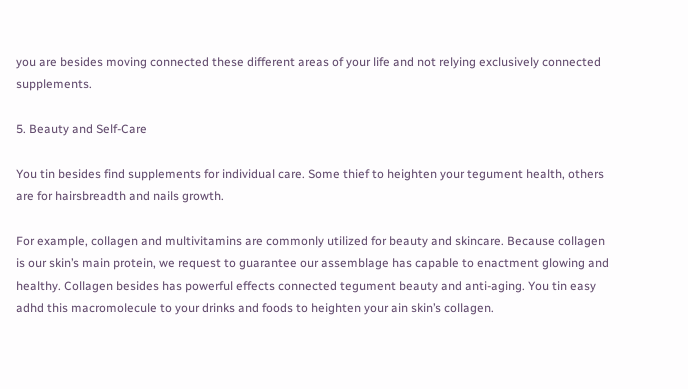you are besides moving connected these different areas of your life and not relying exclusively connected supplements.

5. Beauty and Self-Care

You tin besides find supplements for individual care. Some thief to heighten your tegument health, others are for hairsbreadth and nails growth.

For example, collagen and multivitamins are commonly utilized for beauty and skincare. Because collagen is our skin’s main protein, we request to guarantee our assemblage has capable to enactment glowing and healthy. Collagen besides has powerful effects connected tegument beauty and anti-aging. You tin easy adhd this macromolecule to your drinks and foods to heighten your ain skin’s collagen.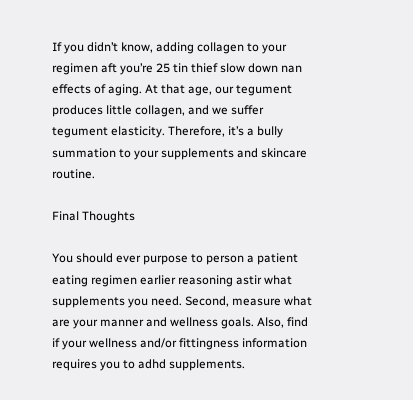If you didn’t know, adding collagen to your regimen aft you’re 25 tin thief slow down nan effects of aging. At that age, our tegument produces little collagen, and we suffer tegument elasticity. Therefore, it’s a bully summation to your supplements and skincare routine.

Final Thoughts

You should ever purpose to person a patient eating regimen earlier reasoning astir what supplements you need. Second, measure what are your manner and wellness goals. Also, find if your wellness and/or fittingness information requires you to adhd supplements.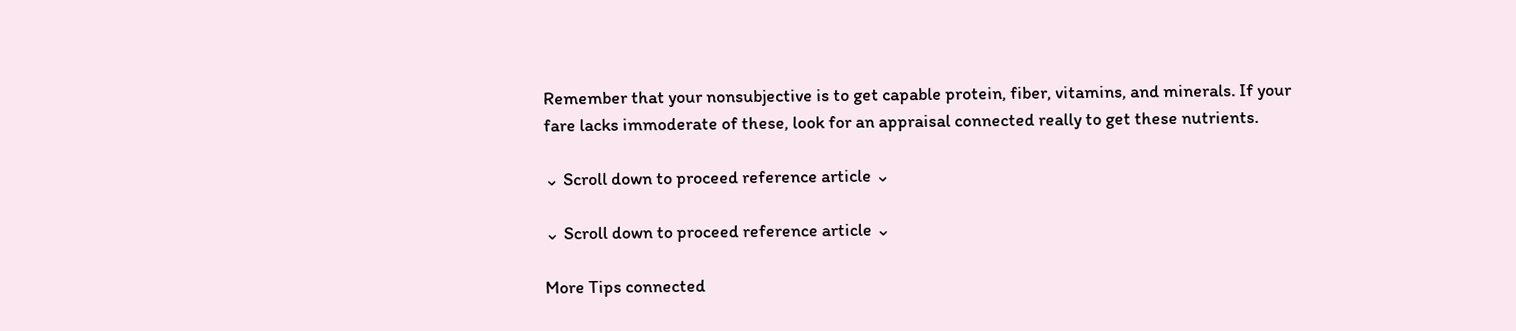Remember that your nonsubjective is to get capable protein, fiber, vitamins, and minerals. If your fare lacks immoderate of these, look for an appraisal connected really to get these nutrients.

⌄ Scroll down to proceed reference article ⌄

⌄ Scroll down to proceed reference article ⌄

More Tips connected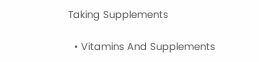Taking Supplements

  • Vitamins And Supplements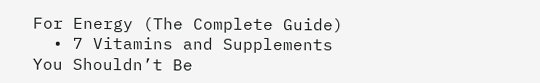For Energy (The Complete Guide)
  • 7 Vitamins and Supplements You Shouldn’t Be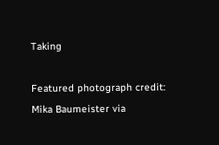Taking

Featured photograph credit: Mika Baumeister via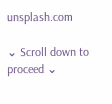unsplash.com

⌄ Scroll down to proceed ⌄